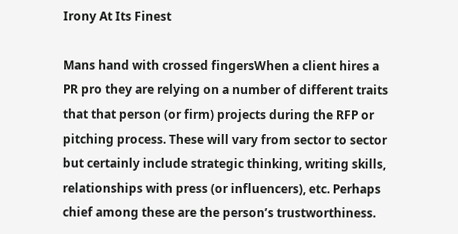Irony At Its Finest

Mans hand with crossed fingersWhen a client hires a PR pro they are relying on a number of different traits that that person (or firm) projects during the RFP or pitching process. These will vary from sector to sector but certainly include strategic thinking, writing skills, relationships with press (or influencers), etc. Perhaps chief among these are the person’s trustworthiness.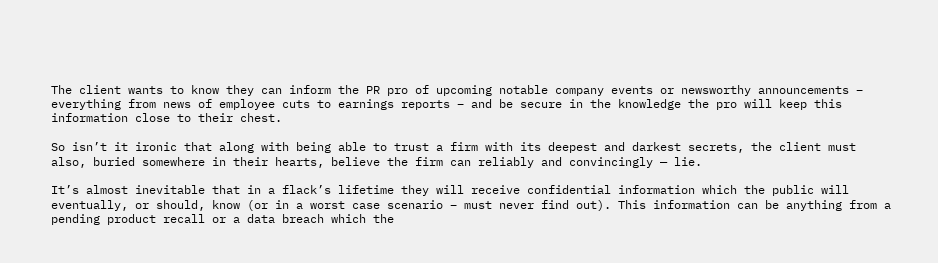The client wants to know they can inform the PR pro of upcoming notable company events or newsworthy announcements – everything from news of employee cuts to earnings reports – and be secure in the knowledge the pro will keep this information close to their chest.

So isn’t it ironic that along with being able to trust a firm with its deepest and darkest secrets, the client must also, buried somewhere in their hearts, believe the firm can reliably and convincingly — lie.

It’s almost inevitable that in a flack’s lifetime they will receive confidential information which the public will eventually, or should, know (or in a worst case scenario – must never find out). This information can be anything from a pending product recall or a data breach which the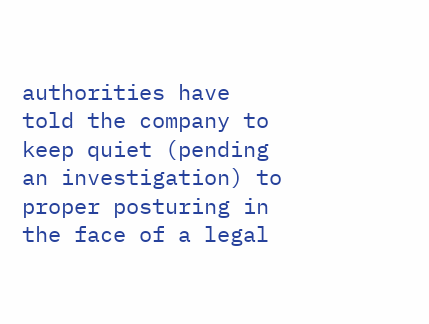authorities have told the company to keep quiet (pending an investigation) to proper posturing in the face of a legal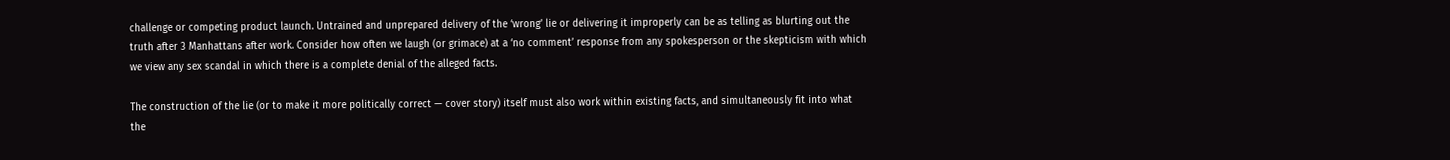challenge or competing product launch. Untrained and unprepared delivery of the ‘wrong’ lie or delivering it improperly can be as telling as blurting out the truth after 3 Manhattans after work. Consider how often we laugh (or grimace) at a ‘no comment’ response from any spokesperson or the skepticism with which we view any sex scandal in which there is a complete denial of the alleged facts.

The construction of the lie (or to make it more politically correct — cover story) itself must also work within existing facts, and simultaneously fit into what the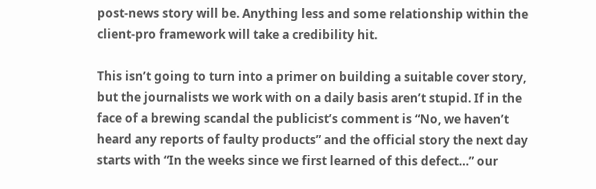post-news story will be. Anything less and some relationship within the client-pro framework will take a credibility hit.

This isn’t going to turn into a primer on building a suitable cover story, but the journalists we work with on a daily basis aren’t stupid. If in the face of a brewing scandal the publicist’s comment is “No, we haven’t heard any reports of faulty products” and the official story the next day starts with “In the weeks since we first learned of this defect…” our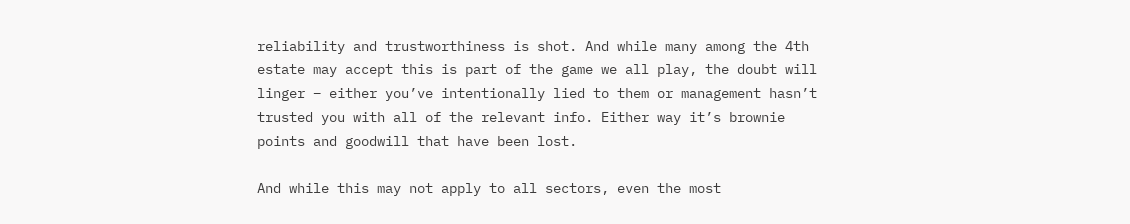reliability and trustworthiness is shot. And while many among the 4th estate may accept this is part of the game we all play, the doubt will linger – either you’ve intentionally lied to them or management hasn’t trusted you with all of the relevant info. Either way it’s brownie points and goodwill that have been lost.

And while this may not apply to all sectors, even the most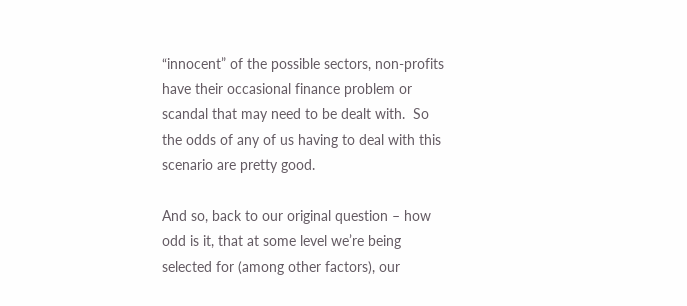“innocent” of the possible sectors, non-profits have their occasional finance problem or scandal that may need to be dealt with.  So the odds of any of us having to deal with this scenario are pretty good.

And so, back to our original question – how odd is it, that at some level we’re being selected for (among other factors), our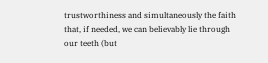trustworthiness and simultaneously the faith that, if needed, we can believably lie through our teeth (but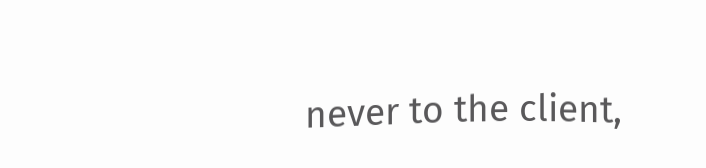never to the client,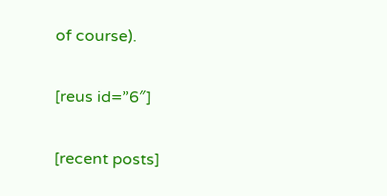of course).

[reus id=”6″]

[recent posts]